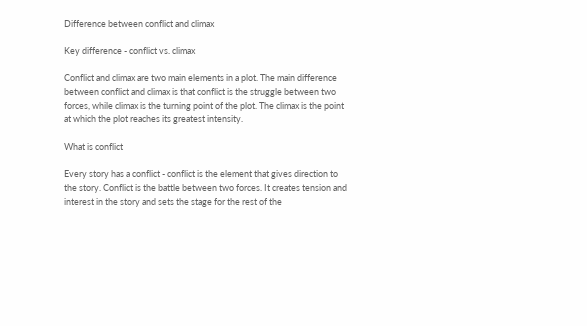Difference between conflict and climax

Key difference - conflict vs. climax

Conflict and climax are two main elements in a plot. The main difference between conflict and climax is that conflict is the struggle between two forces, while climax is the turning point of the plot. The climax is the point at which the plot reaches its greatest intensity.

What is conflict

Every story has a conflict - conflict is the element that gives direction to the story. Conflict is the battle between two forces. It creates tension and interest in the story and sets the stage for the rest of the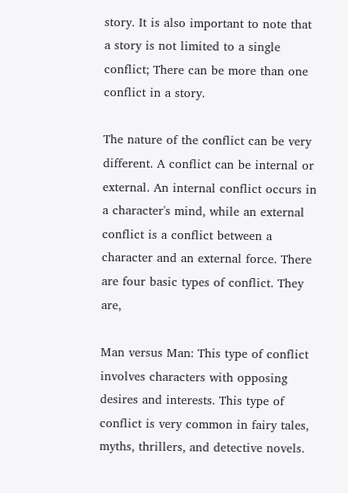story. It is also important to note that a story is not limited to a single conflict; There can be more than one conflict in a story.

The nature of the conflict can be very different. A conflict can be internal or external. An internal conflict occurs in a character's mind, while an external conflict is a conflict between a character and an external force. There are four basic types of conflict. They are,

Man versus Man: This type of conflict involves characters with opposing desires and interests. This type of conflict is very common in fairy tales, myths, thrillers, and detective novels.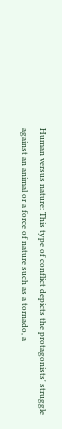Human versus nature: This type of conflict depicts the protagonists' struggle against an animal or a force of nature such as a tornado, a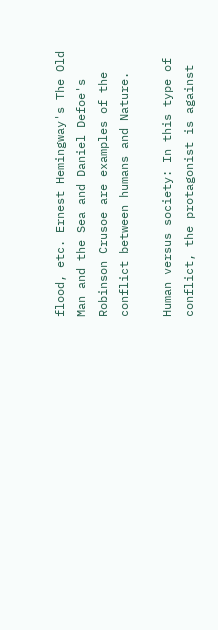flood, etc. Ernest Hemingway's The Old Man and the Sea and Daniel Defoe's Robinson Crusoe are examples of the conflict between humans and Nature.

Human versus society: In this type of conflict, the protagonist is against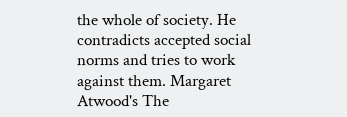the whole of society. He contradicts accepted social norms and tries to work against them. Margaret Atwood's The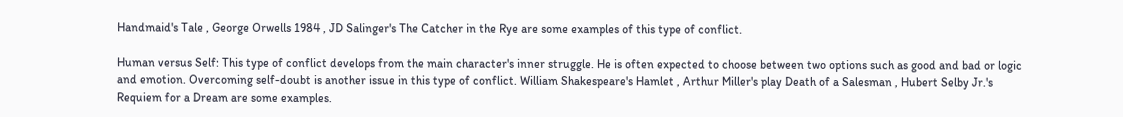Handmaid's Tale , George Orwells 1984 , JD Salinger's The Catcher in the Rye are some examples of this type of conflict.

Human versus Self: This type of conflict develops from the main character's inner struggle. He is often expected to choose between two options such as good and bad or logic and emotion. Overcoming self-doubt is another issue in this type of conflict. William Shakespeare's Hamlet , Arthur Miller's play Death of a Salesman , Hubert Selby Jr.'s Requiem for a Dream are some examples.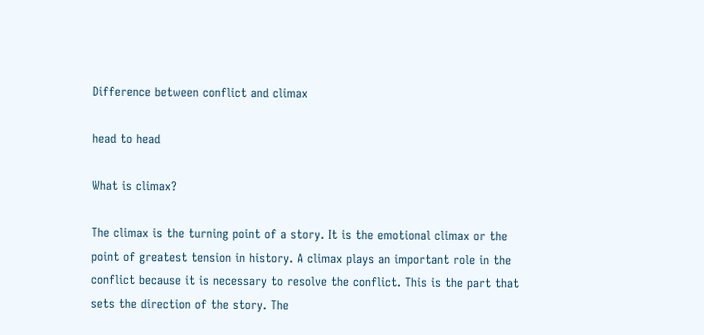Difference between conflict and climax

head to head

What is climax?

The climax is the turning point of a story. It is the emotional climax or the point of greatest tension in history. A climax plays an important role in the conflict because it is necessary to resolve the conflict. This is the part that sets the direction of the story. The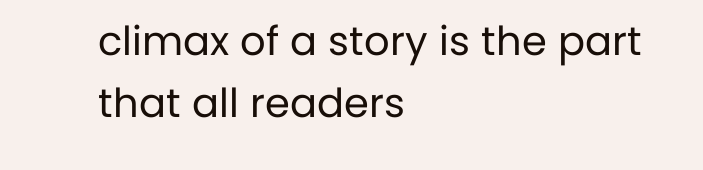climax of a story is the part that all readers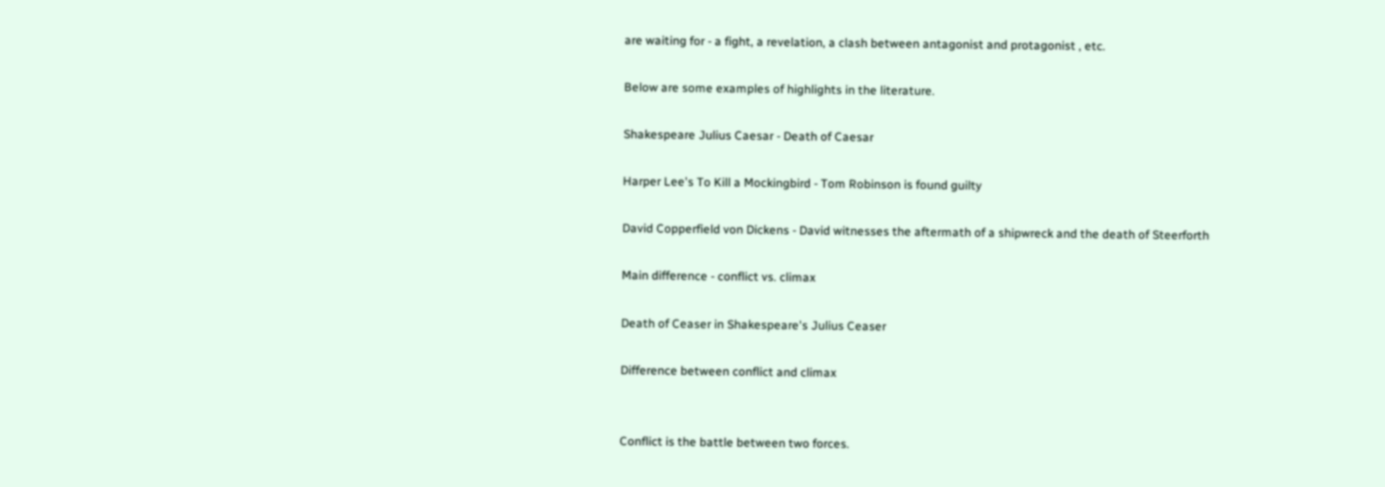are waiting for - a fight, a revelation, a clash between antagonist and protagonist , etc.

Below are some examples of highlights in the literature.

Shakespeare Julius Caesar - Death of Caesar

Harper Lee's To Kill a Mockingbird - Tom Robinson is found guilty

David Copperfield von Dickens - David witnesses the aftermath of a shipwreck and the death of Steerforth

Main difference - conflict vs. climax

Death of Ceaser in Shakespeare's Julius Ceaser

Difference between conflict and climax


Conflict is the battle between two forces.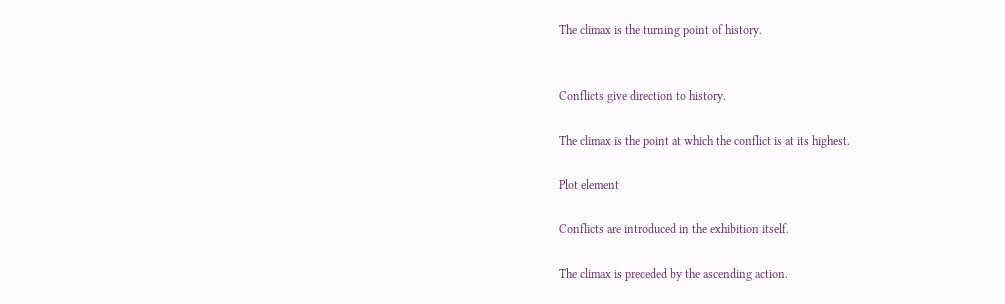The climax is the turning point of history.


Conflicts give direction to history.

The climax is the point at which the conflict is at its highest.

Plot element

Conflicts are introduced in the exhibition itself.

The climax is preceded by the ascending action.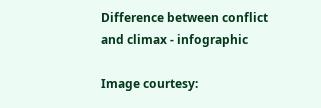Difference between conflict and climax - infographic

Image courtesy: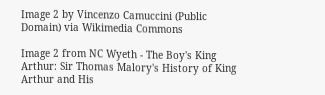Image 2 by Vincenzo Camuccini (Public Domain) via Wikimedia Commons

Image 2 from NC Wyeth - The Boy's King Arthur: Sir Thomas Malory's History of King Arthur and His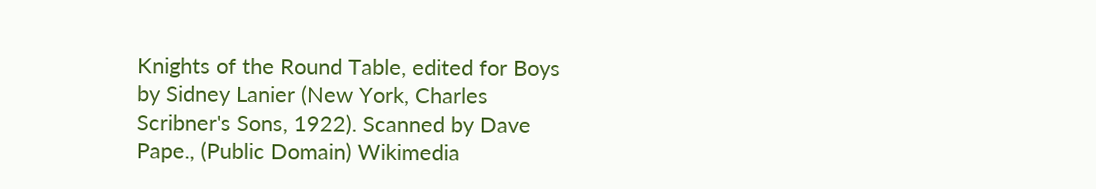Knights of the Round Table, edited for Boys by Sidney Lanier (New York, Charles Scribner's Sons, 1922). Scanned by Dave Pape., (Public Domain) Wikimedia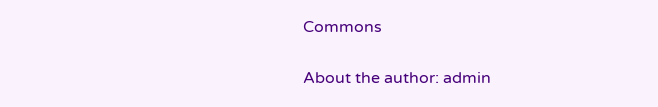Commons

About the author: admin